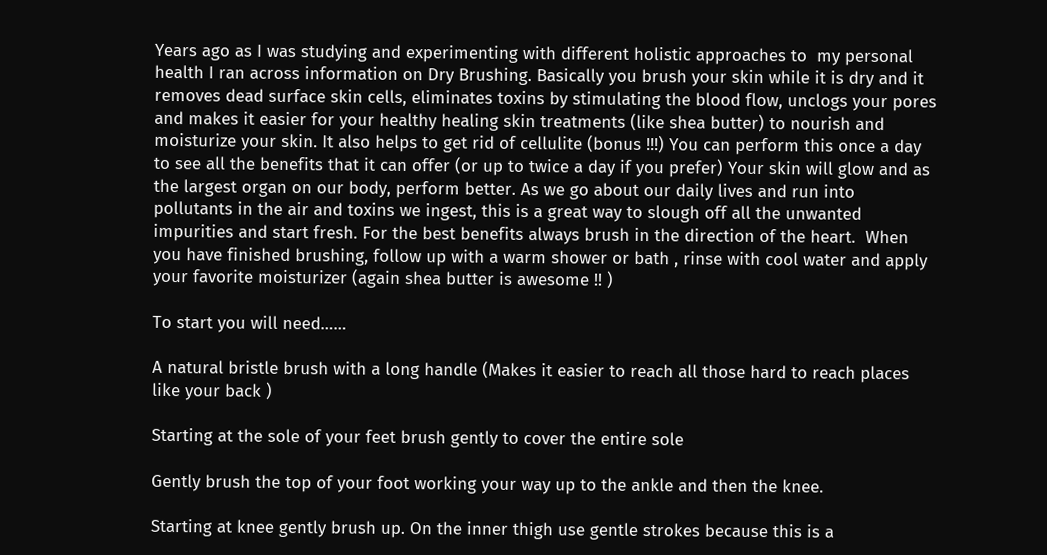Years ago as I was studying and experimenting with different holistic approaches to  my personal health I ran across information on Dry Brushing. Basically you brush your skin while it is dry and it removes dead surface skin cells, eliminates toxins by stimulating the blood flow, unclogs your pores and makes it easier for your healthy healing skin treatments (like shea butter) to nourish and moisturize your skin. It also helps to get rid of cellulite (bonus !!!) You can perform this once a day to see all the benefits that it can offer (or up to twice a day if you prefer) Your skin will glow and as the largest organ on our body, perform better. As we go about our daily lives and run into pollutants in the air and toxins we ingest, this is a great way to slough off all the unwanted impurities and start fresh. For the best benefits always brush in the direction of the heart.  When you have finished brushing, follow up with a warm shower or bath , rinse with cool water and apply your favorite moisturizer (again shea butter is awesome !! )

To start you will need……

A natural bristle brush with a long handle (Makes it easier to reach all those hard to reach places like your back )

Starting at the sole of your feet brush gently to cover the entire sole

Gently brush the top of your foot working your way up to the ankle and then the knee.

Starting at knee gently brush up. On the inner thigh use gentle strokes because this is a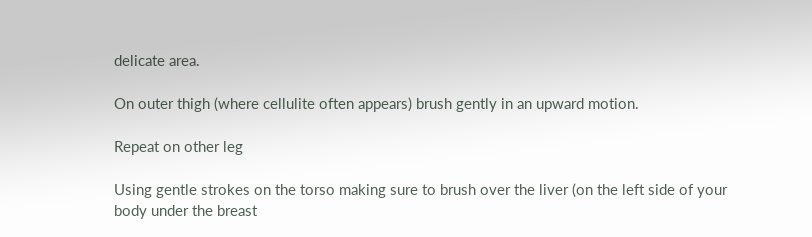delicate area.

On outer thigh (where cellulite often appears) brush gently in an upward motion.

Repeat on other leg

Using gentle strokes on the torso making sure to brush over the liver (on the left side of your body under the breast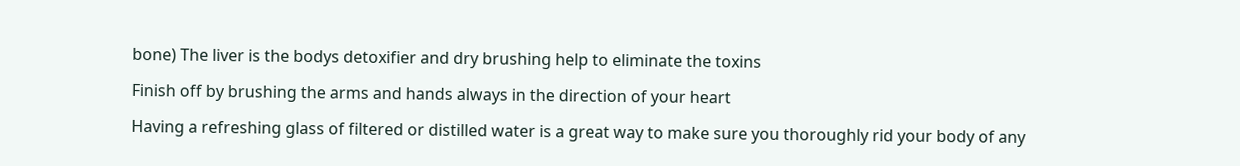bone) The liver is the bodys detoxifier and dry brushing help to eliminate the toxins

Finish off by brushing the arms and hands always in the direction of your heart

Having a refreshing glass of filtered or distilled water is a great way to make sure you thoroughly rid your body of any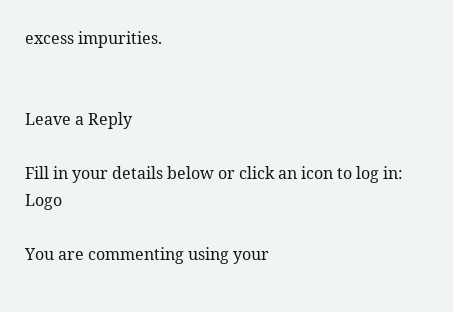excess impurities.


Leave a Reply

Fill in your details below or click an icon to log in: Logo

You are commenting using your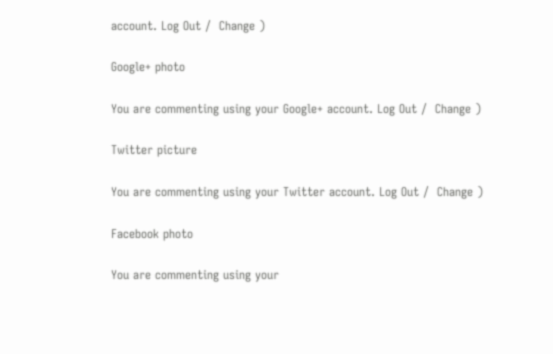account. Log Out /  Change )

Google+ photo

You are commenting using your Google+ account. Log Out /  Change )

Twitter picture

You are commenting using your Twitter account. Log Out /  Change )

Facebook photo

You are commenting using your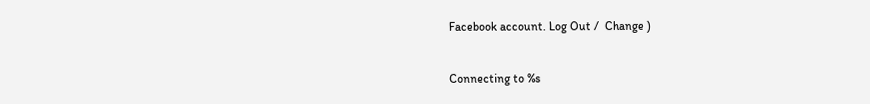Facebook account. Log Out /  Change )


Connecting to %s